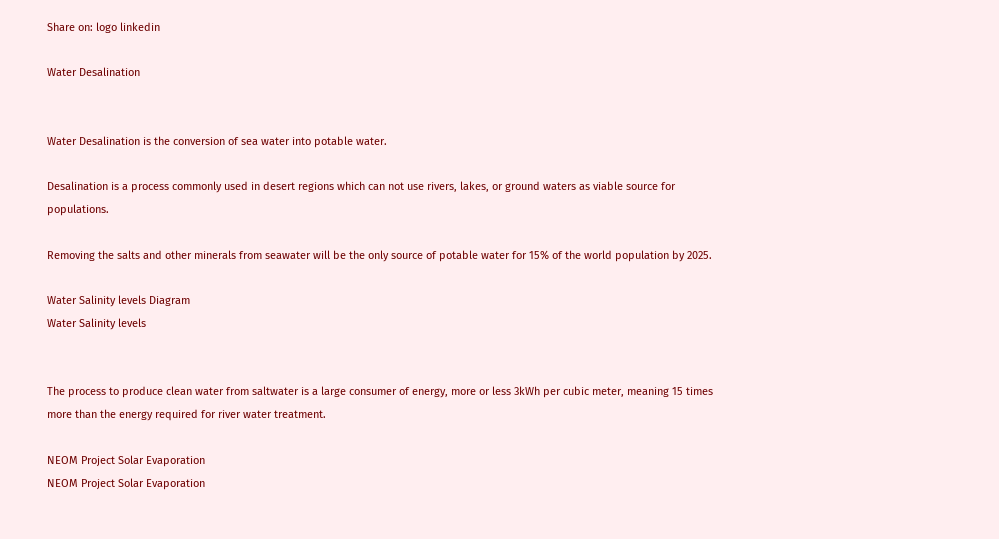Share on: logo linkedin

Water Desalination


Water Desalination is the conversion of sea water into potable water.

Desalination is a process commonly used in desert regions which can not use rivers, lakes, or ground waters as viable source for populations.

Removing the salts and other minerals from seawater will be the only source of potable water for 15% of the world population by 2025.

Water Salinity levels Diagram
Water Salinity levels


The process to produce clean water from saltwater is a large consumer of energy, more or less 3kWh per cubic meter, meaning 15 times more than the energy required for river water treatment.

NEOM Project Solar Evaporation
NEOM Project Solar Evaporation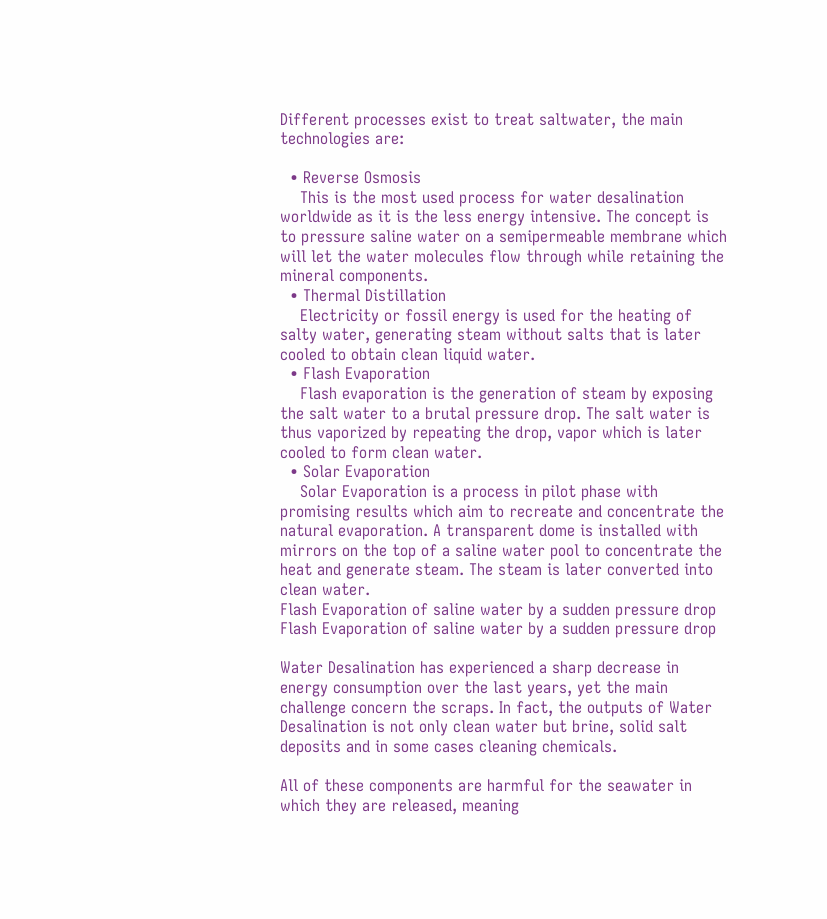Different processes exist to treat saltwater, the main technologies are:

  • Reverse Osmosis
    This is the most used process for water desalination worldwide as it is the less energy intensive. The concept is to pressure saline water on a semipermeable membrane which will let the water molecules flow through while retaining the mineral components.
  • Thermal Distillation
    Electricity or fossil energy is used for the heating of salty water, generating steam without salts that is later cooled to obtain clean liquid water.
  • Flash Evaporation
    Flash evaporation is the generation of steam by exposing the salt water to a brutal pressure drop. The salt water is thus vaporized by repeating the drop, vapor which is later cooled to form clean water.
  • Solar Evaporation
    Solar Evaporation is a process in pilot phase with promising results which aim to recreate and concentrate the natural evaporation. A transparent dome is installed with mirrors on the top of a saline water pool to concentrate the heat and generate steam. The steam is later converted into clean water.
Flash Evaporation of saline water by a sudden pressure drop
Flash Evaporation of saline water by a sudden pressure drop

Water Desalination has experienced a sharp decrease in energy consumption over the last years, yet the main challenge concern the scraps. In fact, the outputs of Water Desalination is not only clean water but brine, solid salt deposits and in some cases cleaning chemicals.

All of these components are harmful for the seawater in which they are released, meaning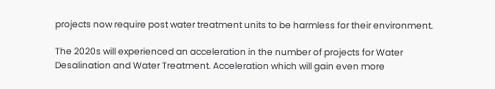projects now require post water treatment units to be harmless for their environment.

The 2020s will experienced an acceleration in the number of projects for Water Desalination and Water Treatment. Acceleration which will gain even more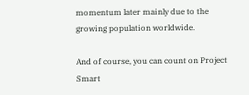momentum later mainly due to the growing population worldwide.

And of course, you can count on Project Smart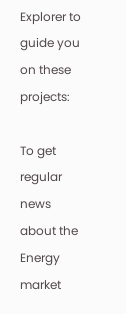Explorer to guide you on these projects:

To get regular news about the Energy market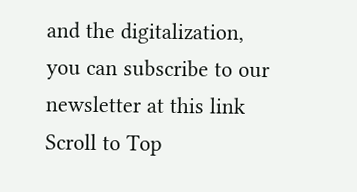and the digitalization,
you can subscribe to our newsletter at this link
Scroll to Top